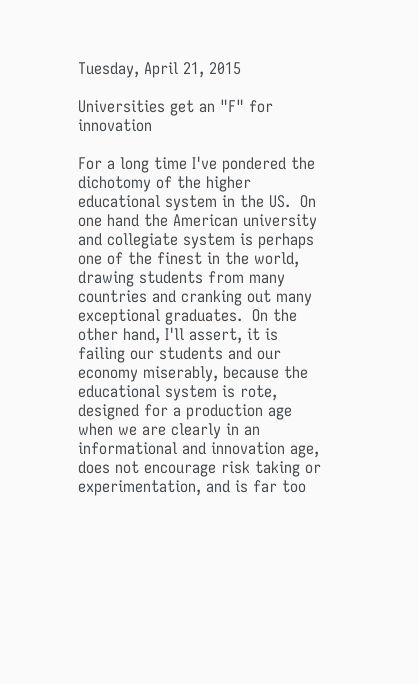Tuesday, April 21, 2015

Universities get an "F" for innovation

For a long time I've pondered the dichotomy of the higher educational system in the US.  On one hand the American university and collegiate system is perhaps one of the finest in the world, drawing students from many countries and cranking out many exceptional graduates.  On the other hand, I'll assert, it is failing our students and our economy miserably, because the educational system is rote, designed for a production age when we are clearly in an informational and innovation age, does not encourage risk taking or experimentation, and is far too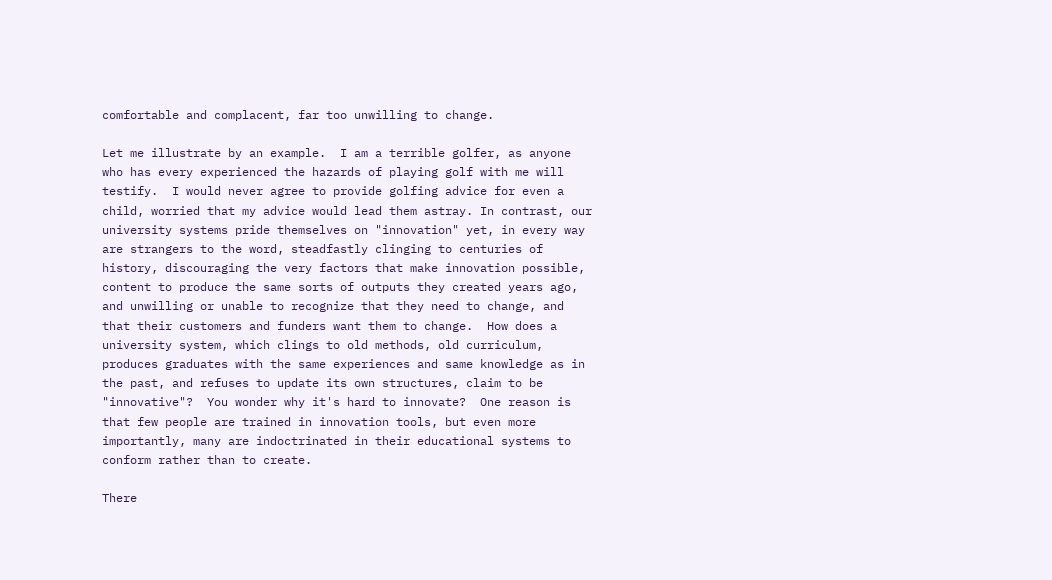comfortable and complacent, far too unwilling to change.

Let me illustrate by an example.  I am a terrible golfer, as anyone who has every experienced the hazards of playing golf with me will testify.  I would never agree to provide golfing advice for even a child, worried that my advice would lead them astray. In contrast, our university systems pride themselves on "innovation" yet, in every way are strangers to the word, steadfastly clinging to centuries of history, discouraging the very factors that make innovation possible, content to produce the same sorts of outputs they created years ago, and unwilling or unable to recognize that they need to change, and that their customers and funders want them to change.  How does a university system, which clings to old methods, old curriculum, produces graduates with the same experiences and same knowledge as in the past, and refuses to update its own structures, claim to be "innovative"?  You wonder why it's hard to innovate?  One reason is that few people are trained in innovation tools, but even more importantly, many are indoctrinated in their educational systems to conform rather than to create.

There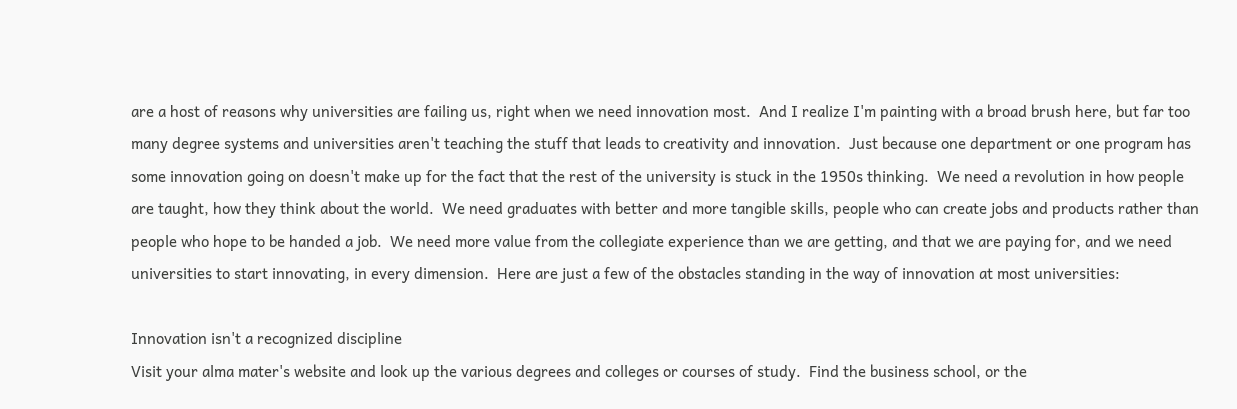are a host of reasons why universities are failing us, right when we need innovation most.  And I realize I'm painting with a broad brush here, but far too many degree systems and universities aren't teaching the stuff that leads to creativity and innovation.  Just because one department or one program has some innovation going on doesn't make up for the fact that the rest of the university is stuck in the 1950s thinking.  We need a revolution in how people are taught, how they think about the world.  We need graduates with better and more tangible skills, people who can create jobs and products rather than people who hope to be handed a job.  We need more value from the collegiate experience than we are getting, and that we are paying for, and we need universities to start innovating, in every dimension.  Here are just a few of the obstacles standing in the way of innovation at most universities:

Innovation isn't a recognized discipline
Visit your alma mater's website and look up the various degrees and colleges or courses of study.  Find the business school, or the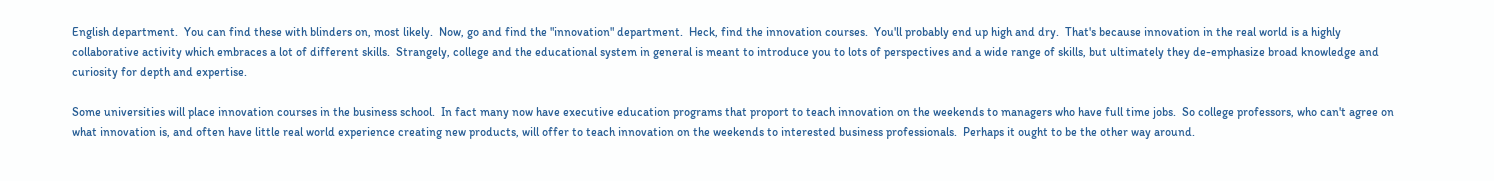English department.  You can find these with blinders on, most likely.  Now, go and find the "innovation" department.  Heck, find the innovation courses.  You'll probably end up high and dry.  That's because innovation in the real world is a highly collaborative activity which embraces a lot of different skills.  Strangely, college and the educational system in general is meant to introduce you to lots of perspectives and a wide range of skills, but ultimately they de-emphasize broad knowledge and curiosity for depth and expertise.

Some universities will place innovation courses in the business school.  In fact many now have executive education programs that proport to teach innovation on the weekends to managers who have full time jobs.  So college professors, who can't agree on what innovation is, and often have little real world experience creating new products, will offer to teach innovation on the weekends to interested business professionals.  Perhaps it ought to be the other way around.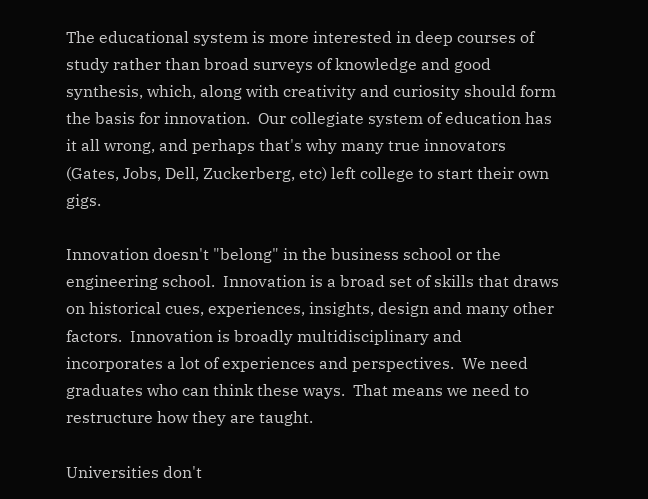The educational system is more interested in deep courses of study rather than broad surveys of knowledge and good synthesis, which, along with creativity and curiosity should form the basis for innovation.  Our collegiate system of education has it all wrong, and perhaps that's why many true innovators (Gates, Jobs, Dell, Zuckerberg, etc) left college to start their own gigs.

Innovation doesn't "belong" in the business school or the engineering school.  Innovation is a broad set of skills that draws on historical cues, experiences, insights, design and many other factors.  Innovation is broadly multidisciplinary and incorporates a lot of experiences and perspectives.  We need graduates who can think these ways.  That means we need to restructure how they are taught.

Universities don't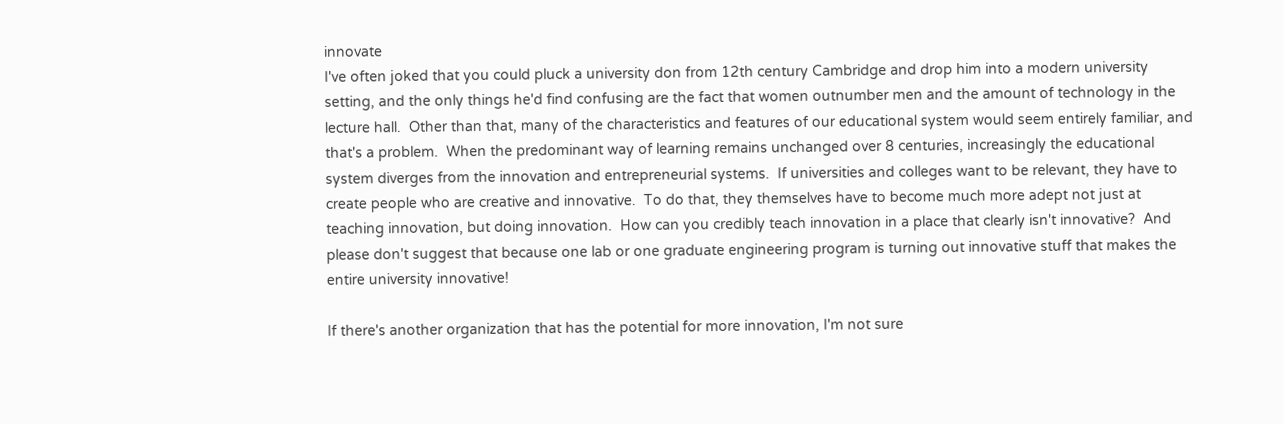innovate
I've often joked that you could pluck a university don from 12th century Cambridge and drop him into a modern university setting, and the only things he'd find confusing are the fact that women outnumber men and the amount of technology in the lecture hall.  Other than that, many of the characteristics and features of our educational system would seem entirely familiar, and that's a problem.  When the predominant way of learning remains unchanged over 8 centuries, increasingly the educational system diverges from the innovation and entrepreneurial systems.  If universities and colleges want to be relevant, they have to create people who are creative and innovative.  To do that, they themselves have to become much more adept not just at teaching innovation, but doing innovation.  How can you credibly teach innovation in a place that clearly isn't innovative?  And please don't suggest that because one lab or one graduate engineering program is turning out innovative stuff that makes the entire university innovative!

If there's another organization that has the potential for more innovation, I'm not sure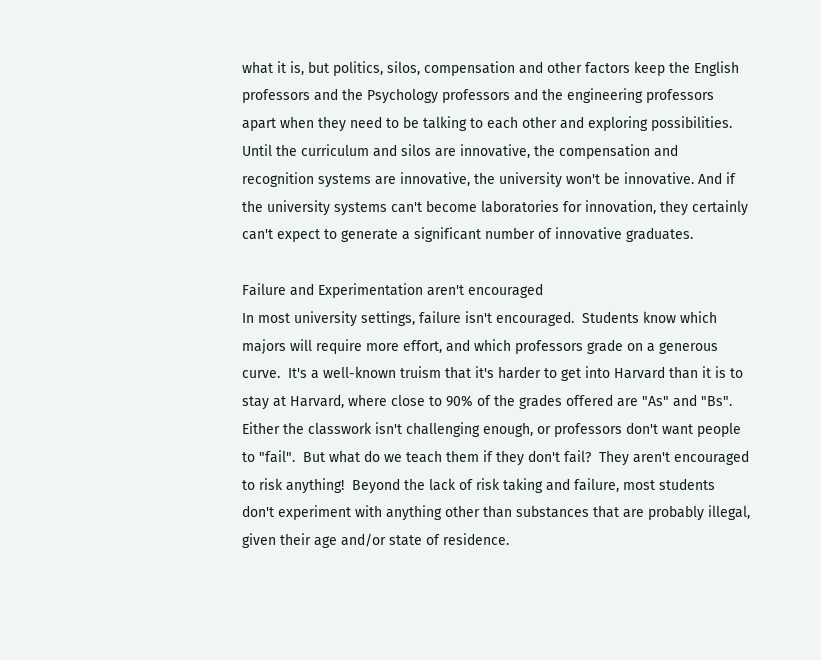what it is, but politics, silos, compensation and other factors keep the English professors and the Psychology professors and the engineering professors apart when they need to be talking to each other and exploring possibilities.  Until the curriculum and silos are innovative, the compensation and recognition systems are innovative, the university won't be innovative. And if the university systems can't become laboratories for innovation, they certainly can't expect to generate a significant number of innovative graduates.

Failure and Experimentation aren't encouraged
In most university settings, failure isn't encouraged.  Students know which majors will require more effort, and which professors grade on a generous curve.  It's a well-known truism that it's harder to get into Harvard than it is to stay at Harvard, where close to 90% of the grades offered are "As" and "Bs".  Either the classwork isn't challenging enough, or professors don't want people to "fail".  But what do we teach them if they don't fail?  They aren't encouraged to risk anything!  Beyond the lack of risk taking and failure, most students don't experiment with anything other than substances that are probably illegal, given their age and/or state of residence.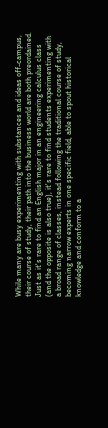While many are busy experimenting with substances and ideas off-campus, their course of study, their path into the business world are both preordained.   Just as it's rare to find an English major in an engineering calculus class (and the opposite is also true), it's rare to find students experimenting with a broad range of classes, instead following the traditional course of study, becoming narrow experts in one specific field, able to spout historical knowledge and conform to a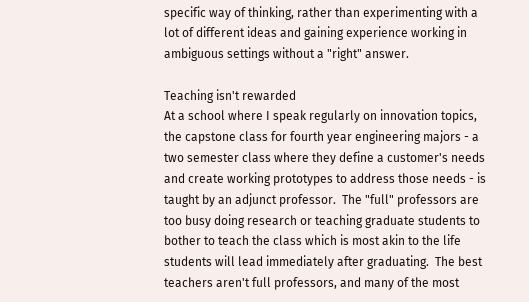specific way of thinking, rather than experimenting with a lot of different ideas and gaining experience working in ambiguous settings without a "right" answer.

Teaching isn't rewarded
At a school where I speak regularly on innovation topics, the capstone class for fourth year engineering majors - a two semester class where they define a customer's needs and create working prototypes to address those needs - is taught by an adjunct professor.  The "full" professors are too busy doing research or teaching graduate students to bother to teach the class which is most akin to the life students will lead immediately after graduating.  The best teachers aren't full professors, and many of the most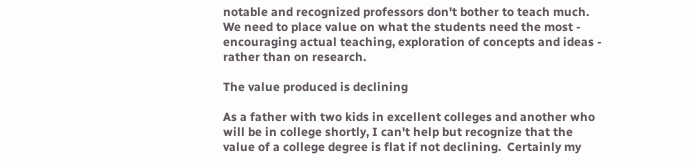notable and recognized professors don't bother to teach much.  We need to place value on what the students need the most - encouraging actual teaching, exploration of concepts and ideas - rather than on research.

The value produced is declining

As a father with two kids in excellent colleges and another who will be in college shortly, I can't help but recognize that the value of a college degree is flat if not declining.  Certainly my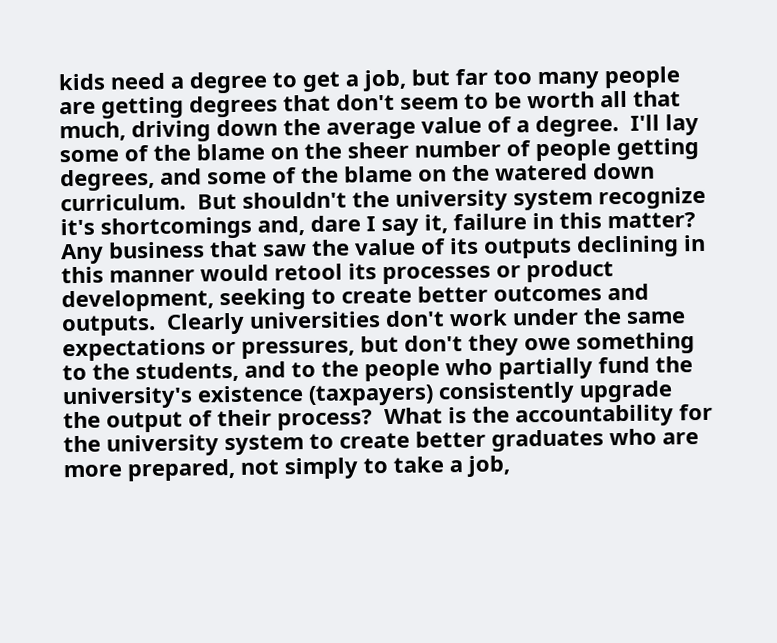kids need a degree to get a job, but far too many people are getting degrees that don't seem to be worth all that much, driving down the average value of a degree.  I'll lay some of the blame on the sheer number of people getting degrees, and some of the blame on the watered down curriculum.  But shouldn't the university system recognize it's shortcomings and, dare I say it, failure in this matter?  Any business that saw the value of its outputs declining in this manner would retool its processes or product development, seeking to create better outcomes and outputs.  Clearly universities don't work under the same expectations or pressures, but don't they owe something to the students, and to the people who partially fund the university's existence (taxpayers) consistently upgrade the output of their process?  What is the accountability for the university system to create better graduates who are more prepared, not simply to take a job,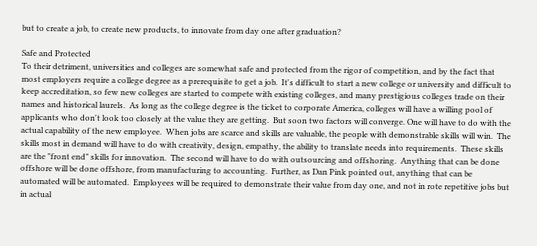but to create a job, to create new products, to innovate from day one after graduation?

Safe and Protected
To their detriment, universities and colleges are somewhat safe and protected from the rigor of competition, and by the fact that most employers require a college degree as a prerequisite to get a job.  It's difficult to start a new college or university and difficult to keep accreditation, so few new colleges are started to compete with existing colleges, and many prestigious colleges trade on their names and historical laurels.  As long as the college degree is the ticket to corporate America, colleges will have a willing pool of applicants who don't look too closely at the value they are getting.  But soon two factors will converge. One will have to do with the actual capability of the new employee.  When jobs are scarce and skills are valuable, the people with demonstrable skills will win.  The skills most in demand will have to do with creativity, design, empathy, the ability to translate needs into requirements.  These skills are the "front end" skills for innovation.  The second will have to do with outsourcing and offshoring.  Anything that can be done offshore will be done offshore, from manufacturing to accounting.  Further, as Dan Pink pointed out, anything that can be automated will be automated.  Employees will be required to demonstrate their value from day one, and not in rote repetitive jobs but in actual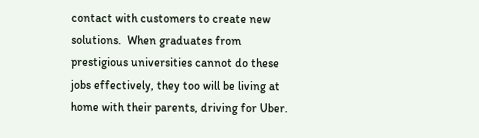contact with customers to create new solutions.  When graduates from prestigious universities cannot do these jobs effectively, they too will be living at home with their parents, driving for Uber.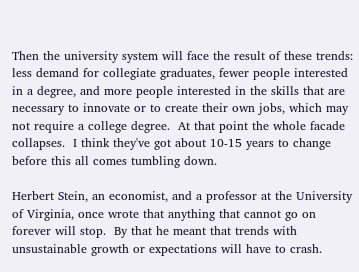Then the university system will face the result of these trends:  less demand for collegiate graduates, fewer people interested in a degree, and more people interested in the skills that are necessary to innovate or to create their own jobs, which may not require a college degree.  At that point the whole facade collapses.  I think they've got about 10-15 years to change before this all comes tumbling down.

Herbert Stein, an economist, and a professor at the University of Virginia, once wrote that anything that cannot go on forever will stop.  By that he meant that trends with unsustainable growth or expectations will have to crash.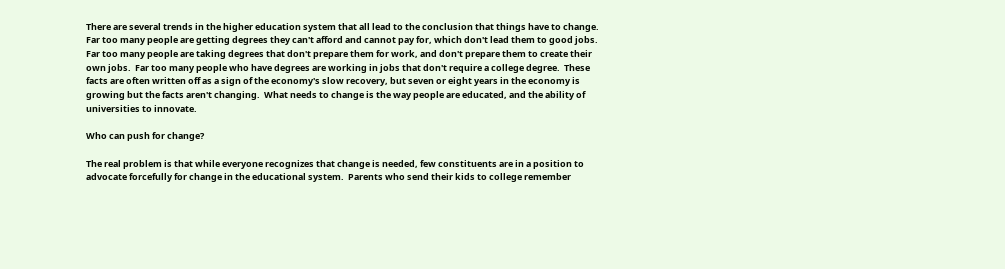There are several trends in the higher education system that all lead to the conclusion that things have to change.  Far too many people are getting degrees they can't afford and cannot pay for, which don't lead them to good jobs.  Far too many people are taking degrees that don't prepare them for work, and don't prepare them to create their own jobs.  Far too many people who have degrees are working in jobs that don't require a college degree.  These facts are often written off as a sign of the economy's slow recovery, but seven or eight years in the economy is growing but the facts aren't changing.  What needs to change is the way people are educated, and the ability of universities to innovate.

Who can push for change?

The real problem is that while everyone recognizes that change is needed, few constituents are in a position to advocate forcefully for change in the educational system.  Parents who send their kids to college remember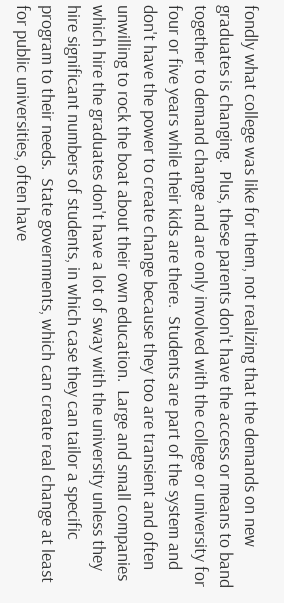fondly what college was like for them, not realizing that the demands on new graduates is changing.  Plus, these parents don't have the access or means to band together to demand change and are only involved with the college or university for four or five years while their kids are there.  Students are part of the system and don't have the power to create change because they too are transient and often unwilling to rock the boat about their own education.  Large and small companies which hire the graduates don't have a lot of sway with the university unless they hire significant numbers of students, in which case they can tailor a specific program to their needs.  State governments, which can create real change at least for public universities, often have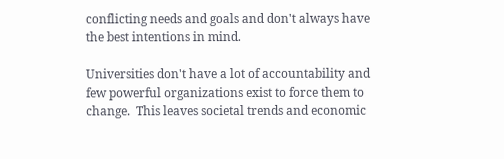conflicting needs and goals and don't always have the best intentions in mind.

Universities don't have a lot of accountability and few powerful organizations exist to force them to change.  This leaves societal trends and economic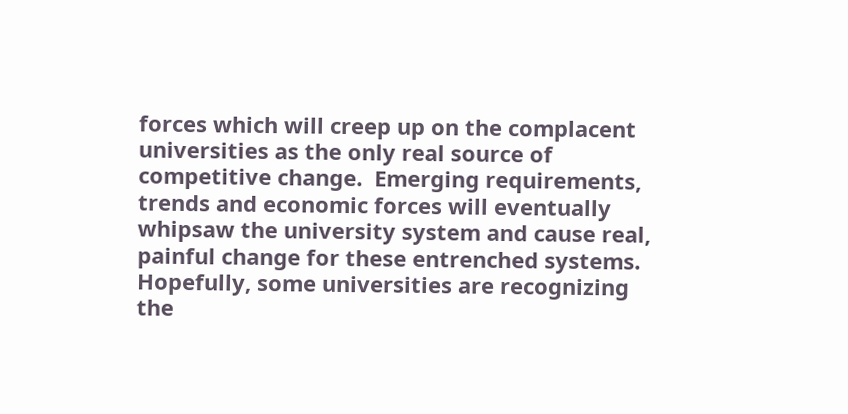forces which will creep up on the complacent universities as the only real source of competitive change.  Emerging requirements, trends and economic forces will eventually whipsaw the university system and cause real, painful change for these entrenched systems.  Hopefully, some universities are recognizing the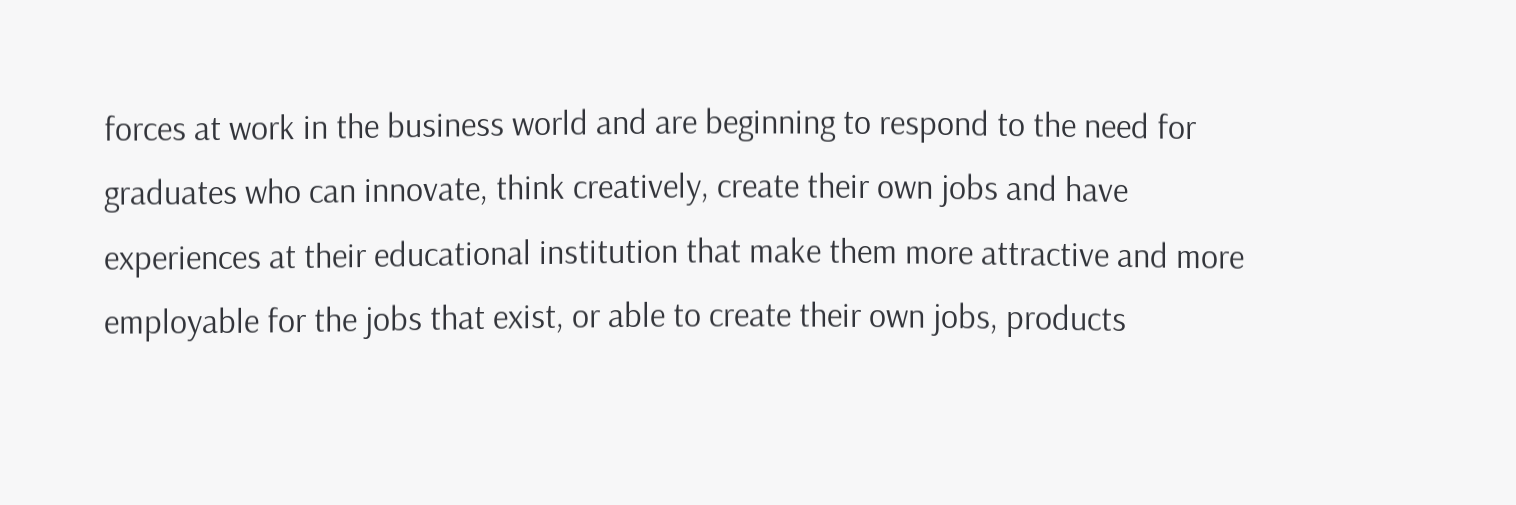forces at work in the business world and are beginning to respond to the need for graduates who can innovate, think creatively, create their own jobs and have experiences at their educational institution that make them more attractive and more employable for the jobs that exist, or able to create their own jobs, products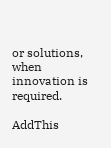or solutions, when innovation is required.

AddThis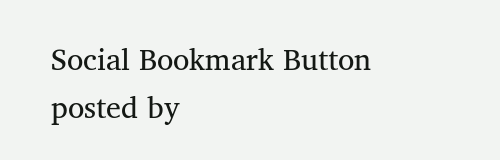Social Bookmark Button
posted by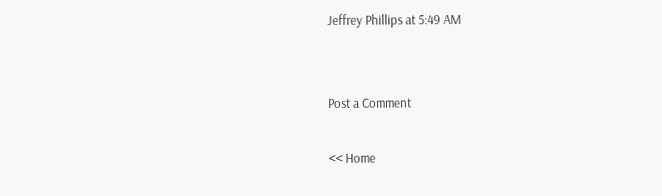Jeffrey Phillips at 5:49 AM


Post a Comment

<< Home